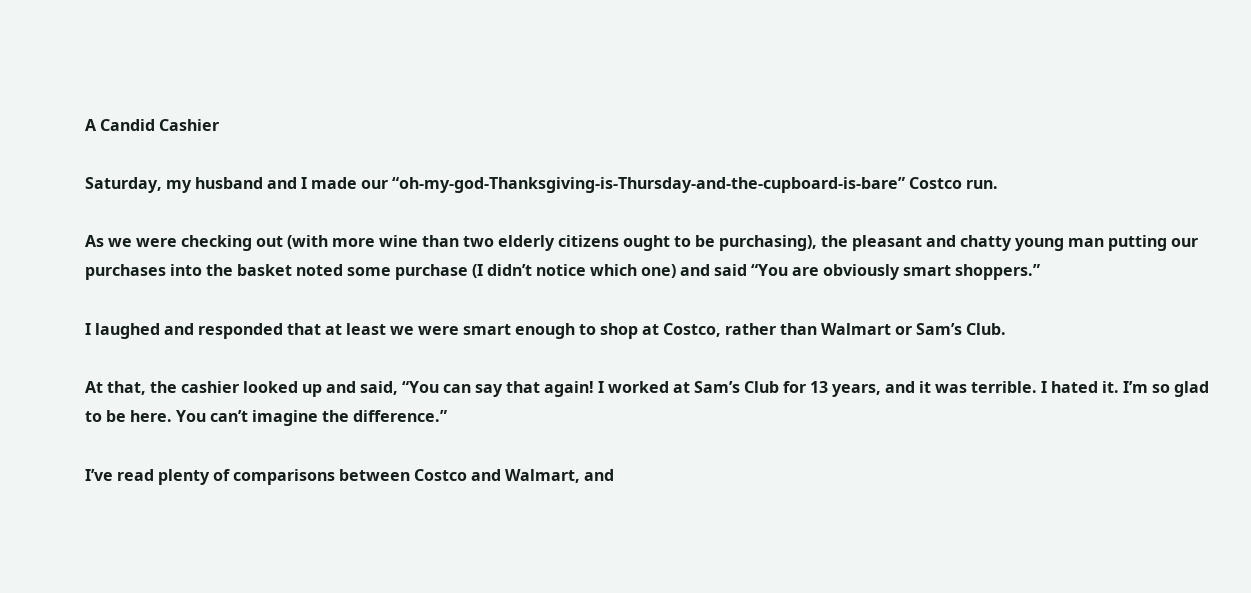A Candid Cashier

Saturday, my husband and I made our “oh-my-god-Thanksgiving-is-Thursday-and-the-cupboard-is-bare” Costco run.

As we were checking out (with more wine than two elderly citizens ought to be purchasing), the pleasant and chatty young man putting our purchases into the basket noted some purchase (I didn’t notice which one) and said “You are obviously smart shoppers.”

I laughed and responded that at least we were smart enough to shop at Costco, rather than Walmart or Sam’s Club.

At that, the cashier looked up and said, “You can say that again! I worked at Sam’s Club for 13 years, and it was terrible. I hated it. I’m so glad to be here. You can’t imagine the difference.”

I’ve read plenty of comparisons between Costco and Walmart, and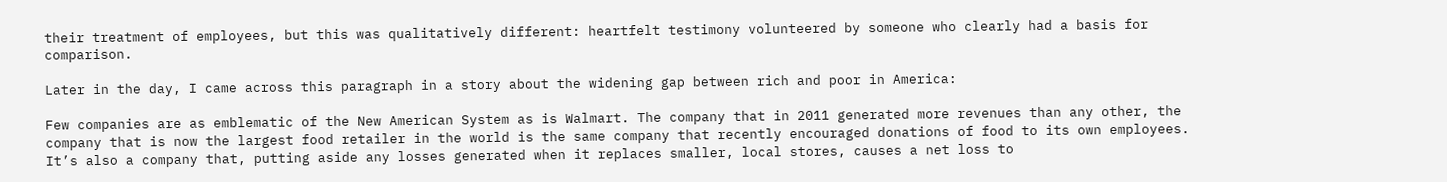their treatment of employees, but this was qualitatively different: heartfelt testimony volunteered by someone who clearly had a basis for comparison.

Later in the day, I came across this paragraph in a story about the widening gap between rich and poor in America:

Few companies are as emblematic of the New American System as is Walmart. The company that in 2011 generated more revenues than any other, the company that is now the largest food retailer in the world is the same company that recently encouraged donations of food to its own employees. It’s also a company that, putting aside any losses generated when it replaces smaller, local stores, causes a net loss to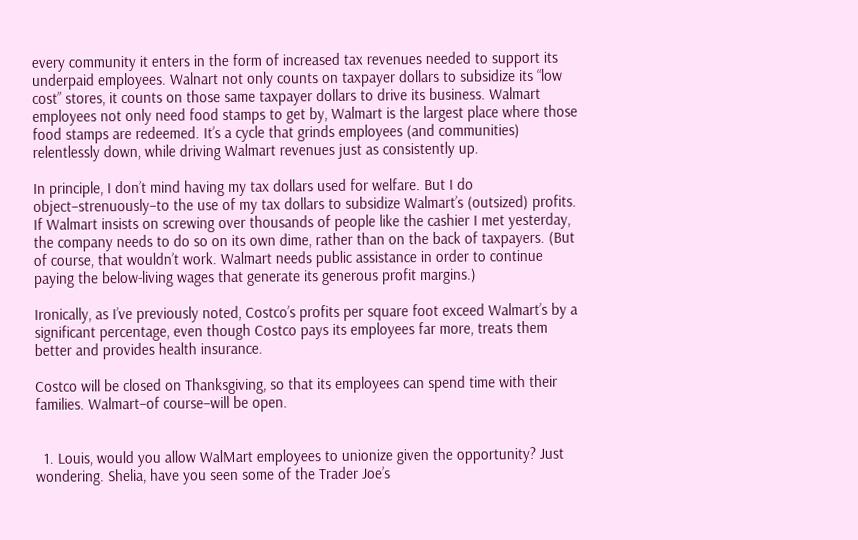every community it enters in the form of increased tax revenues needed to support its underpaid employees. Walnart not only counts on taxpayer dollars to subsidize its “low cost” stores, it counts on those same taxpayer dollars to drive its business. Walmart employees not only need food stamps to get by, Walmart is the largest place where those food stamps are redeemed. It’s a cycle that grinds employees (and communities) relentlessly down, while driving Walmart revenues just as consistently up.

In principle, I don’t mind having my tax dollars used for welfare. But I do object–strenuously–to the use of my tax dollars to subsidize Walmart’s (outsized) profits. If Walmart insists on screwing over thousands of people like the cashier I met yesterday, the company needs to do so on its own dime, rather than on the back of taxpayers. (But of course, that wouldn’t work. Walmart needs public assistance in order to continue paying the below-living wages that generate its generous profit margins.)

Ironically, as I’ve previously noted, Costco’s profits per square foot exceed Walmart’s by a significant percentage, even though Costco pays its employees far more, treats them better and provides health insurance.

Costco will be closed on Thanksgiving, so that its employees can spend time with their families. Walmart–of course–will be open.


  1. Louis, would you allow WalMart employees to unionize given the opportunity? Just wondering. Shelia, have you seen some of the Trader Joe’s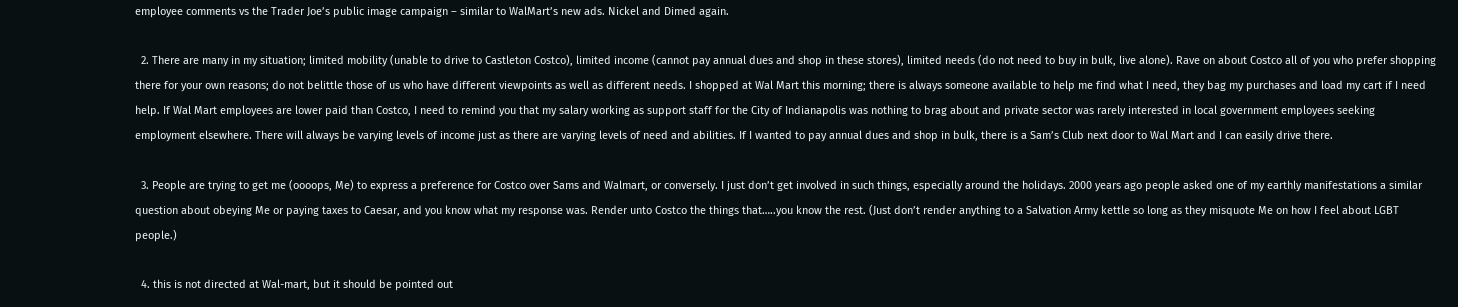employee comments vs the Trader Joe’s public image campaign – similar to WalMart’s new ads. Nickel and Dimed again.

  2. There are many in my situation; limited mobility (unable to drive to Castleton Costco), limited income (cannot pay annual dues and shop in these stores), limited needs (do not need to buy in bulk, live alone). Rave on about Costco all of you who prefer shopping there for your own reasons; do not belittle those of us who have different viewpoints as well as different needs. I shopped at Wal Mart this morning; there is always someone available to help me find what I need, they bag my purchases and load my cart if I need help. If Wal Mart employees are lower paid than Costco, I need to remind you that my salary working as support staff for the City of Indianapolis was nothing to brag about and private sector was rarely interested in local government employees seeking employment elsewhere. There will always be varying levels of income just as there are varying levels of need and abilities. If I wanted to pay annual dues and shop in bulk, there is a Sam’s Club next door to Wal Mart and I can easily drive there.

  3. People are trying to get me (oooops, Me) to express a preference for Costco over Sams and Walmart, or conversely. I just don’t get involved in such things, especially around the holidays. 2000 years ago people asked one of my earthly manifestations a similar question about obeying Me or paying taxes to Caesar, and you know what my response was. Render unto Costco the things that…..you know the rest. (Just don’t render anything to a Salvation Army kettle so long as they misquote Me on how I feel about LGBT people.)

  4. this is not directed at Wal-mart, but it should be pointed out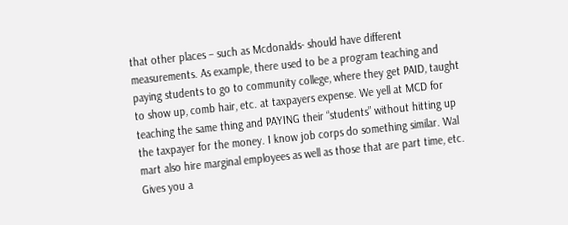that other places – such as Mcdonalds- should have different measurements. As example, there used to be a program teaching and paying students to go to community college, where they get PAID, taught to show up, comb hair, etc. at taxpayers expense. We yell at MCD for teaching the same thing and PAYING their “students” without hitting up the taxpayer for the money. I know job corps do something similar. Wal mart also hire marginal employees as well as those that are part time, etc. Gives you a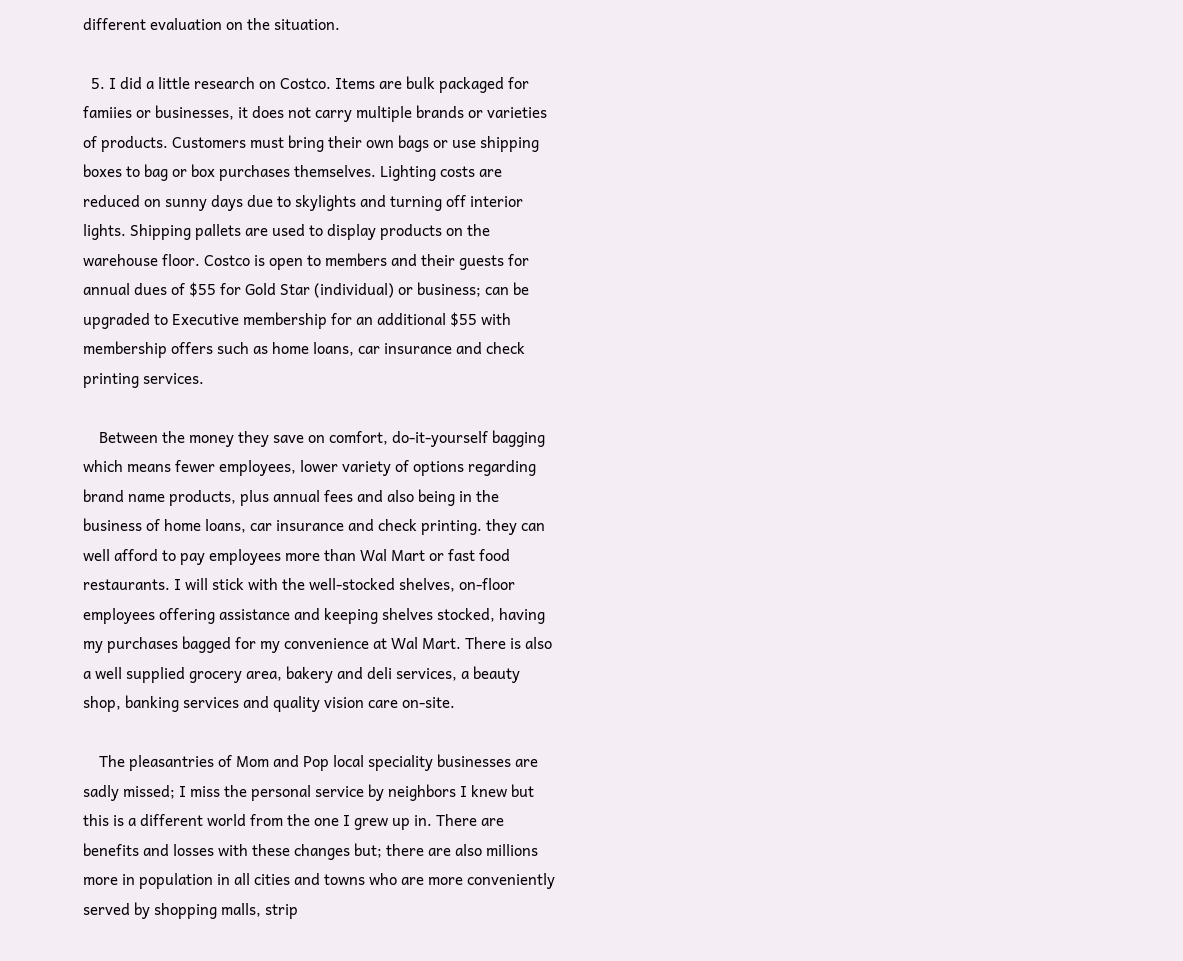different evaluation on the situation.

  5. I did a little research on Costco. Items are bulk packaged for famiies or businesses, it does not carry multiple brands or varieties of products. Customers must bring their own bags or use shipping boxes to bag or box purchases themselves. Lighting costs are reduced on sunny days due to skylights and turning off interior lights. Shipping pallets are used to display products on the warehouse floor. Costco is open to members and their guests for annual dues of $55 for Gold Star (individual) or business; can be upgraded to Executive membership for an additional $55 with membership offers such as home loans, car insurance and check printing services.

    Between the money they save on comfort, do-it-yourself bagging which means fewer employees, lower variety of options regarding brand name products, plus annual fees and also being in the business of home loans, car insurance and check printing. they can well afford to pay employees more than Wal Mart or fast food restaurants. I will stick with the well-stocked shelves, on-floor employees offering assistance and keeping shelves stocked, having my purchases bagged for my convenience at Wal Mart. There is also a well supplied grocery area, bakery and deli services, a beauty shop, banking services and quality vision care on-site.

    The pleasantries of Mom and Pop local speciality businesses are sadly missed; I miss the personal service by neighbors I knew but this is a different world from the one I grew up in. There are benefits and losses with these changes but; there are also millions more in population in all cities and towns who are more conveniently served by shopping malls, strip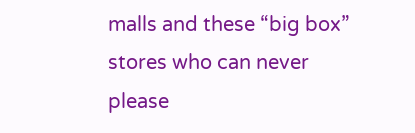malls and these “big box” stores who can never please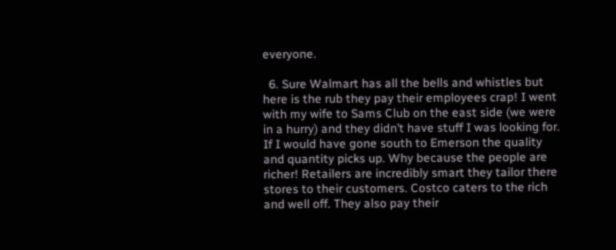everyone.

  6. Sure Walmart has all the bells and whistles but here is the rub they pay their employees crap! I went with my wife to Sams Club on the east side (we were in a hurry) and they didn’t have stuff I was looking for. If I would have gone south to Emerson the quality and quantity picks up. Why because the people are richer! Retailers are incredibly smart they tailor there stores to their customers. Costco caters to the rich and well off. They also pay their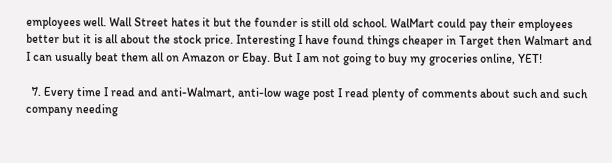employees well. Wall Street hates it but the founder is still old school. WalMart could pay their employees better but it is all about the stock price. Interesting I have found things cheaper in Target then Walmart and I can usually beat them all on Amazon or Ebay. But I am not going to buy my groceries online, YET!

  7. Every time I read and anti-Walmart, anti-low wage post I read plenty of comments about such and such company needing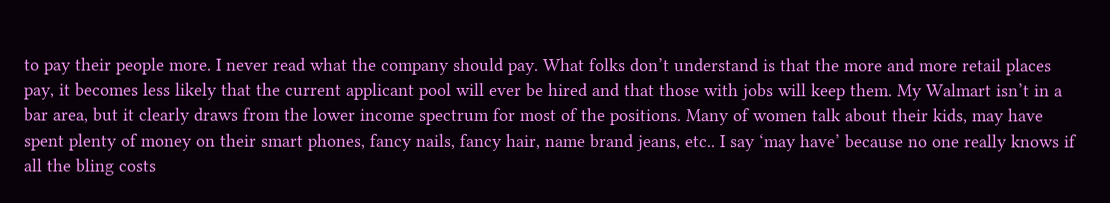to pay their people more. I never read what the company should pay. What folks don’t understand is that the more and more retail places pay, it becomes less likely that the current applicant pool will ever be hired and that those with jobs will keep them. My Walmart isn’t in a bar area, but it clearly draws from the lower income spectrum for most of the positions. Many of women talk about their kids, may have spent plenty of money on their smart phones, fancy nails, fancy hair, name brand jeans, etc.. I say ‘may have’ because no one really knows if all the bling costs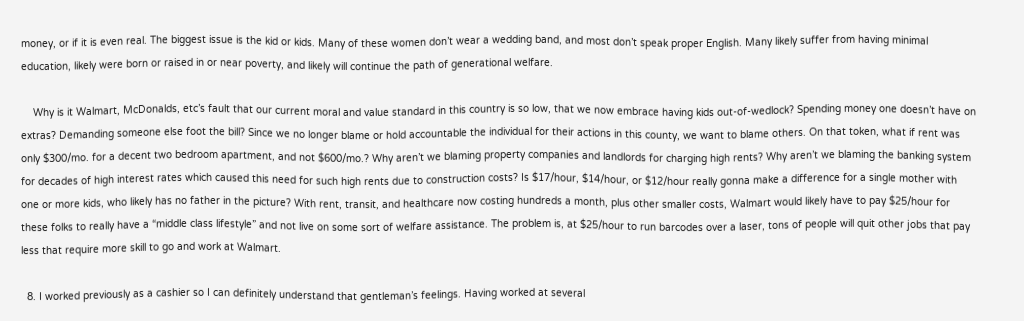money, or if it is even real. The biggest issue is the kid or kids. Many of these women don’t wear a wedding band, and most don’t speak proper English. Many likely suffer from having minimal education, likely were born or raised in or near poverty, and likely will continue the path of generational welfare.

    Why is it Walmart, McDonalds, etc’s fault that our current moral and value standard in this country is so low, that we now embrace having kids out-of-wedlock? Spending money one doesn’t have on extras? Demanding someone else foot the bill? Since we no longer blame or hold accountable the individual for their actions in this county, we want to blame others. On that token, what if rent was only $300/mo. for a decent two bedroom apartment, and not $600/mo.? Why aren’t we blaming property companies and landlords for charging high rents? Why aren’t we blaming the banking system for decades of high interest rates which caused this need for such high rents due to construction costs? Is $17/hour, $14/hour, or $12/hour really gonna make a difference for a single mother with one or more kids, who likely has no father in the picture? With rent, transit, and healthcare now costing hundreds a month, plus other smaller costs, Walmart would likely have to pay $25/hour for these folks to really have a “middle class lifestyle” and not live on some sort of welfare assistance. The problem is, at $25/hour to run barcodes over a laser, tons of people will quit other jobs that pay less that require more skill to go and work at Walmart.

  8. I worked previously as a cashier so I can definitely understand that gentleman’s feelings. Having worked at several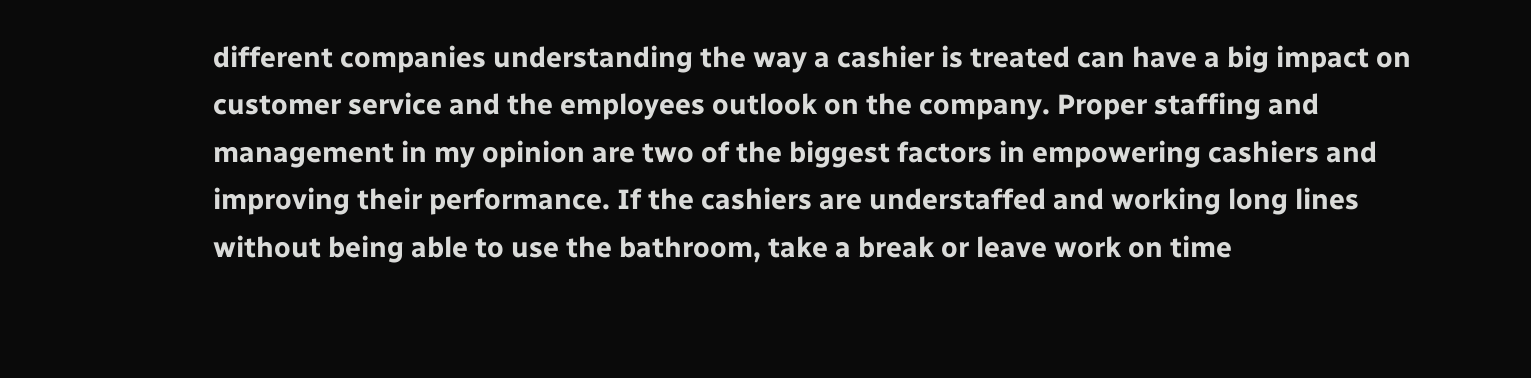different companies understanding the way a cashier is treated can have a big impact on customer service and the employees outlook on the company. Proper staffing and management in my opinion are two of the biggest factors in empowering cashiers and improving their performance. If the cashiers are understaffed and working long lines without being able to use the bathroom, take a break or leave work on time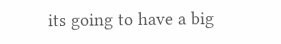its going to have a big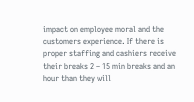impact on employee moral and the customers experience. If there is proper staffing and cashiers receive their breaks 2 – 15 min breaks and an hour than they will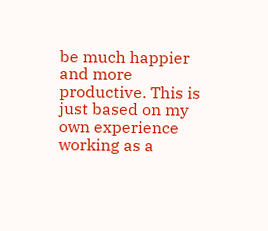be much happier and more productive. This is just based on my own experience working as a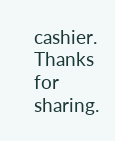cashier. Thanks for sharing.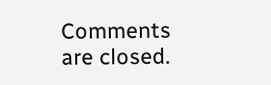Comments are closed.